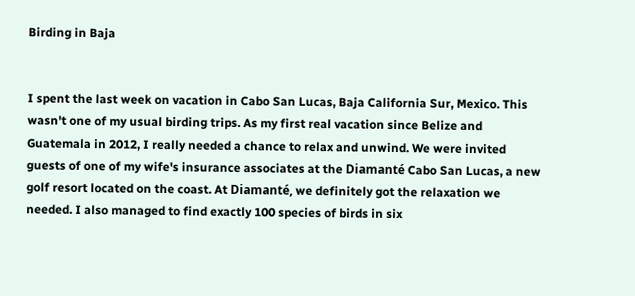Birding in Baja


I spent the last week on vacation in Cabo San Lucas, Baja California Sur, Mexico. This wasn't one of my usual birding trips. As my first real vacation since Belize and Guatemala in 2012, I really needed a chance to relax and unwind. We were invited guests of one of my wife's insurance associates at the Diamanté Cabo San Lucas, a new golf resort located on the coast. At Diamanté, we definitely got the relaxation we needed. I also managed to find exactly 100 species of birds in six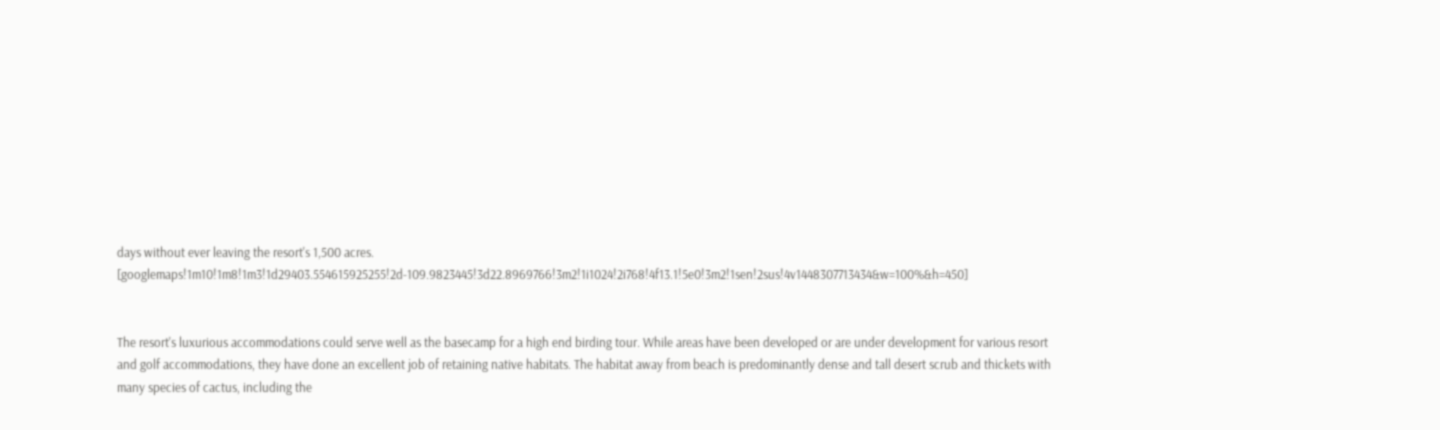days without ever leaving the resort's 1,500 acres. [googlemaps!1m10!1m8!1m3!1d29403.554615925255!2d-109.9823445!3d22.8969766!3m2!1i1024!2i768!4f13.1!5e0!3m2!1sen!2sus!4v1448307713434&w=100%&h=450]


The resort's luxurious accommodations could serve well as the basecamp for a high end birding tour. While areas have been developed or are under development for various resort and golf accommodations, they have done an excellent job of retaining native habitats. The habitat away from beach is predominantly dense and tall desert scrub and thickets with many species of cactus, including the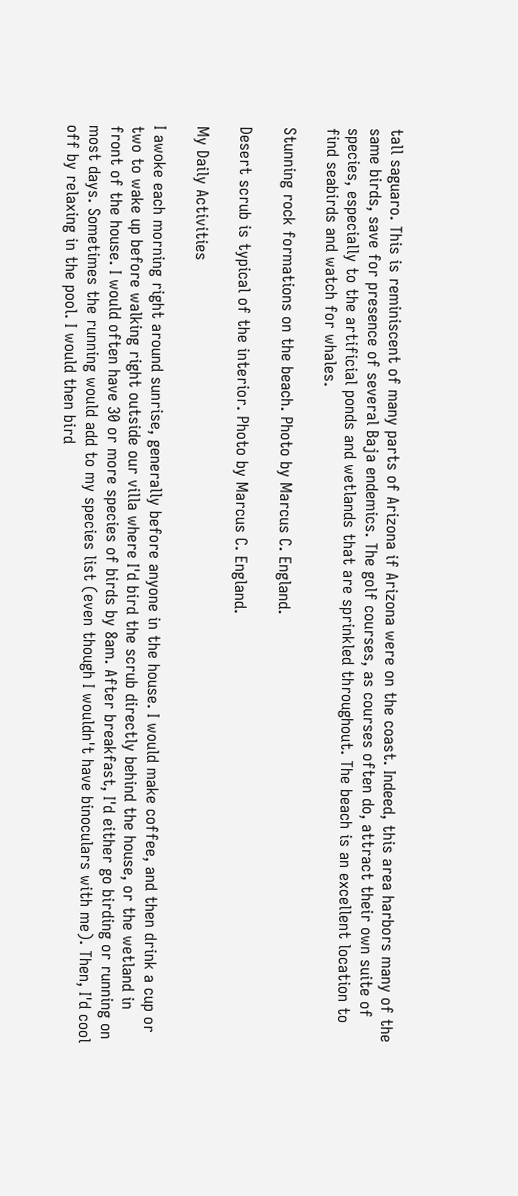tall saguaro. This is reminiscent of many parts of Arizona if Arizona were on the coast. Indeed, this area harbors many of the same birds, save for presence of several Baja endemics. The golf courses, as courses often do, attract their own suite of species, especially to the artificial ponds and wetlands that are sprinkled throughout. The beach is an excellent location to find seabirds and watch for whales.

Stunning rock formations on the beach. Photo by Marcus C. England.

Desert scrub is typical of the interior. Photo by Marcus C. England.

My Daily Activities

I awoke each morning right around sunrise, generally before anyone in the house. I would make coffee, and then drink a cup or two to wake up before walking right outside our villa where I'd bird the scrub directly behind the house, or the wetland in front of the house. I would often have 30 or more species of birds by 8am. After breakfast, I'd either go birding or running on most days. Sometimes the running would add to my species list (even though I wouldn't have binoculars with me). Then, I'd cool off by relaxing in the pool. I would then bird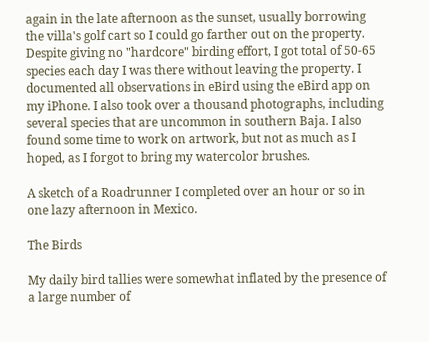again in the late afternoon as the sunset, usually borrowing the villa's golf cart so I could go farther out on the property. Despite giving no "hardcore" birding effort, I got total of 50-65 species each day I was there without leaving the property. I documented all observations in eBird using the eBird app on my iPhone. I also took over a thousand photographs, including several species that are uncommon in southern Baja. I also found some time to work on artwork, but not as much as I hoped, as I forgot to bring my watercolor brushes.

A sketch of a Roadrunner I completed over an hour or so in one lazy afternoon in Mexico.

The Birds

My daily bird tallies were somewhat inflated by the presence of a large number of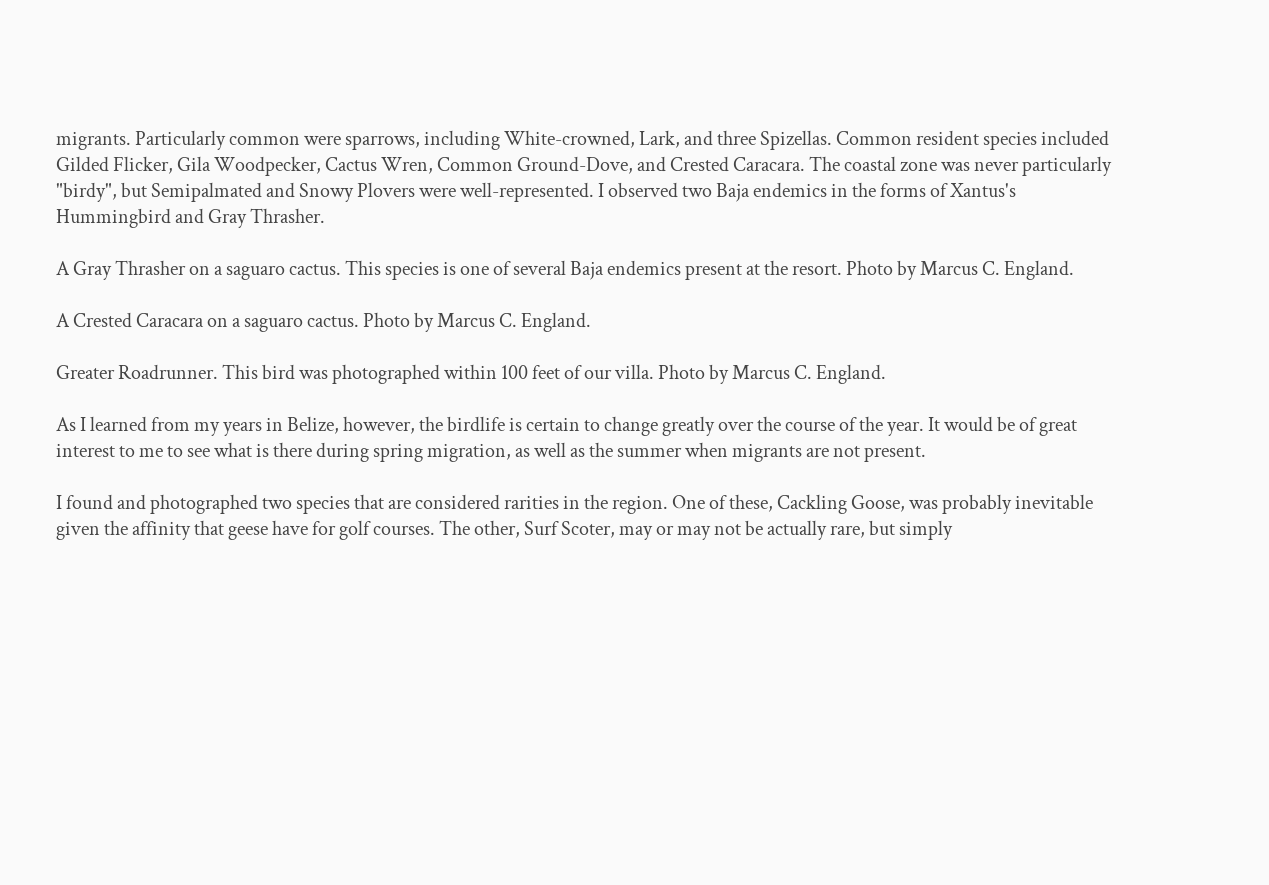migrants. Particularly common were sparrows, including White-crowned, Lark, and three Spizellas. Common resident species included Gilded Flicker, Gila Woodpecker, Cactus Wren, Common Ground-Dove, and Crested Caracara. The coastal zone was never particularly "birdy", but Semipalmated and Snowy Plovers were well-represented. I observed two Baja endemics in the forms of Xantus's Hummingbird and Gray Thrasher.

A Gray Thrasher on a saguaro cactus. This species is one of several Baja endemics present at the resort. Photo by Marcus C. England.

A Crested Caracara on a saguaro cactus. Photo by Marcus C. England.

Greater Roadrunner. This bird was photographed within 100 feet of our villa. Photo by Marcus C. England.

As I learned from my years in Belize, however, the birdlife is certain to change greatly over the course of the year. It would be of great interest to me to see what is there during spring migration, as well as the summer when migrants are not present.

I found and photographed two species that are considered rarities in the region. One of these, Cackling Goose, was probably inevitable given the affinity that geese have for golf courses. The other, Surf Scoter, may or may not be actually rare, but simply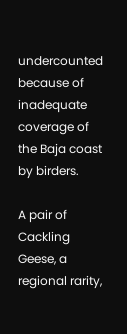undercounted because of inadequate coverage of the Baja coast by birders.

A pair of Cackling Geese, a regional rarity,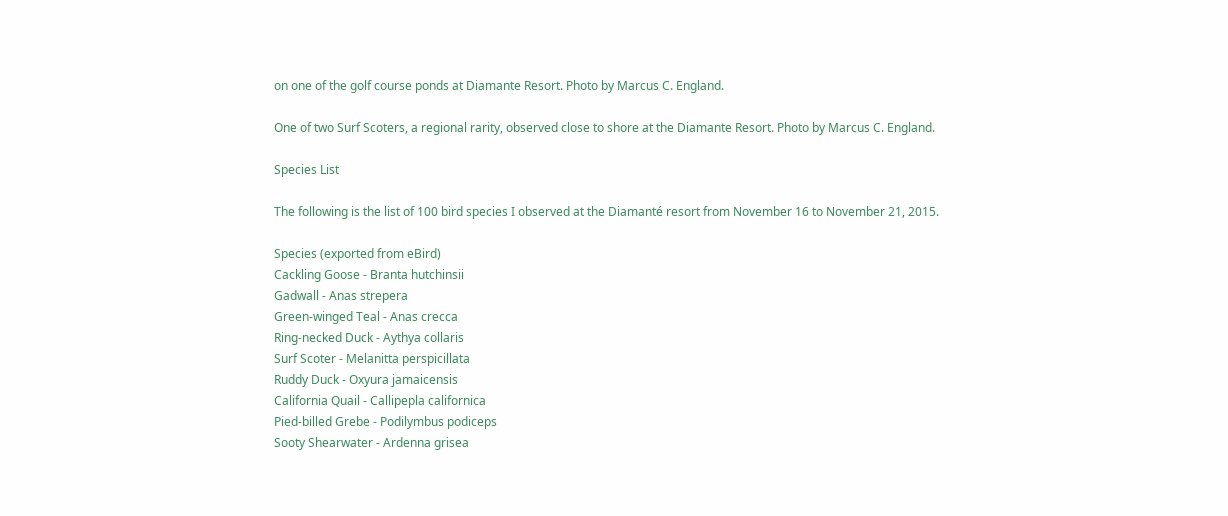on one of the golf course ponds at Diamante Resort. Photo by Marcus C. England.

One of two Surf Scoters, a regional rarity, observed close to shore at the Diamante Resort. Photo by Marcus C. England.

Species List

The following is the list of 100 bird species I observed at the Diamanté resort from November 16 to November 21, 2015.

Species (exported from eBird)
Cackling Goose - Branta hutchinsii
Gadwall - Anas strepera
Green-winged Teal - Anas crecca
Ring-necked Duck - Aythya collaris
Surf Scoter - Melanitta perspicillata
Ruddy Duck - Oxyura jamaicensis
California Quail - Callipepla californica
Pied-billed Grebe - Podilymbus podiceps
Sooty Shearwater - Ardenna grisea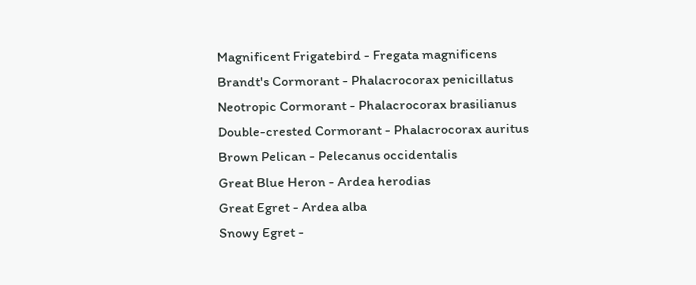Magnificent Frigatebird - Fregata magnificens
Brandt's Cormorant - Phalacrocorax penicillatus
Neotropic Cormorant - Phalacrocorax brasilianus
Double-crested Cormorant - Phalacrocorax auritus
Brown Pelican - Pelecanus occidentalis
Great Blue Heron - Ardea herodias
Great Egret - Ardea alba
Snowy Egret -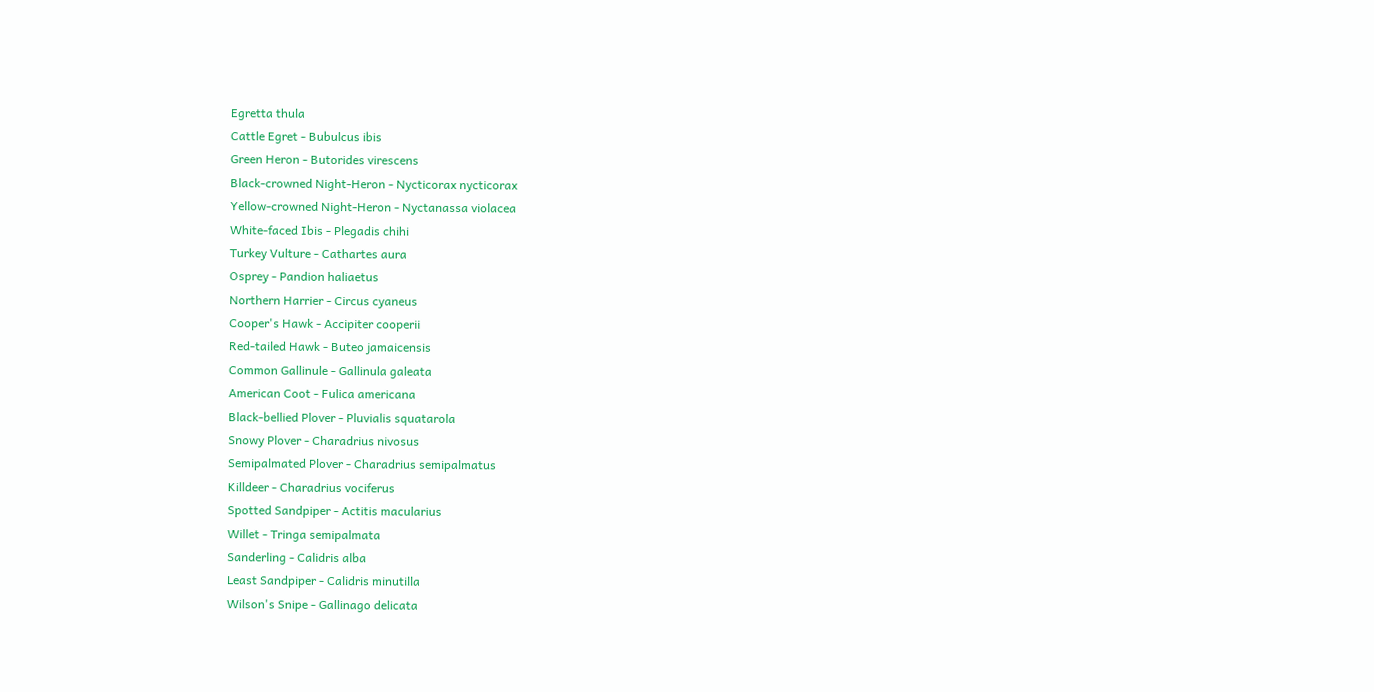Egretta thula
Cattle Egret - Bubulcus ibis
Green Heron - Butorides virescens
Black-crowned Night-Heron - Nycticorax nycticorax
Yellow-crowned Night-Heron - Nyctanassa violacea
White-faced Ibis - Plegadis chihi
Turkey Vulture - Cathartes aura
Osprey - Pandion haliaetus
Northern Harrier - Circus cyaneus
Cooper's Hawk - Accipiter cooperii
Red-tailed Hawk - Buteo jamaicensis
Common Gallinule - Gallinula galeata
American Coot - Fulica americana
Black-bellied Plover - Pluvialis squatarola
Snowy Plover - Charadrius nivosus
Semipalmated Plover - Charadrius semipalmatus
Killdeer - Charadrius vociferus
Spotted Sandpiper - Actitis macularius
Willet - Tringa semipalmata
Sanderling - Calidris alba
Least Sandpiper - Calidris minutilla
Wilson's Snipe - Gallinago delicata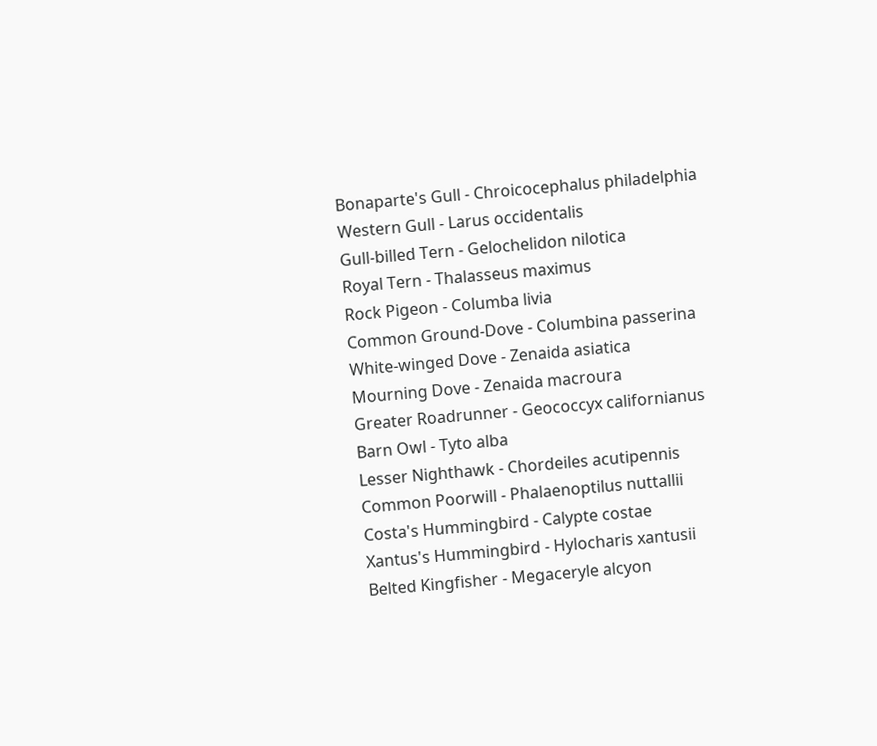Bonaparte's Gull - Chroicocephalus philadelphia
Western Gull - Larus occidentalis
Gull-billed Tern - Gelochelidon nilotica
Royal Tern - Thalasseus maximus
Rock Pigeon - Columba livia
Common Ground-Dove - Columbina passerina
White-winged Dove - Zenaida asiatica
Mourning Dove - Zenaida macroura
Greater Roadrunner - Geococcyx californianus
Barn Owl - Tyto alba
Lesser Nighthawk - Chordeiles acutipennis
Common Poorwill - Phalaenoptilus nuttallii
Costa's Hummingbird - Calypte costae
Xantus's Hummingbird - Hylocharis xantusii
Belted Kingfisher - Megaceryle alcyon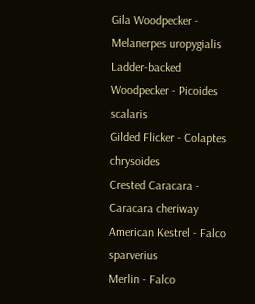Gila Woodpecker - Melanerpes uropygialis
Ladder-backed Woodpecker - Picoides scalaris
Gilded Flicker - Colaptes chrysoides
Crested Caracara - Caracara cheriway
American Kestrel - Falco sparverius
Merlin - Falco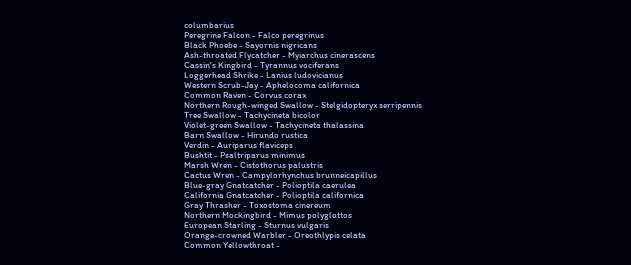columbarius
Peregrine Falcon - Falco peregrinus
Black Phoebe - Sayornis nigricans
Ash-throated Flycatcher - Myiarchus cinerascens
Cassin's Kingbird - Tyrannus vociferans
Loggerhead Shrike - Lanius ludovicianus
Western Scrub-Jay - Aphelocoma californica
Common Raven - Corvus corax
Northern Rough-winged Swallow - Stelgidopteryx serripennis
Tree Swallow - Tachycineta bicolor
Violet-green Swallow - Tachycineta thalassina
Barn Swallow - Hirundo rustica
Verdin - Auriparus flaviceps
Bushtit - Psaltriparus minimus
Marsh Wren - Cistothorus palustris
Cactus Wren - Campylorhynchus brunneicapillus
Blue-gray Gnatcatcher - Polioptila caerulea
California Gnatcatcher - Polioptila californica
Gray Thrasher - Toxostoma cinereum
Northern Mockingbird - Mimus polyglottos
European Starling - Sturnus vulgaris
Orange-crowned Warbler - Oreothlypis celata
Common Yellowthroat -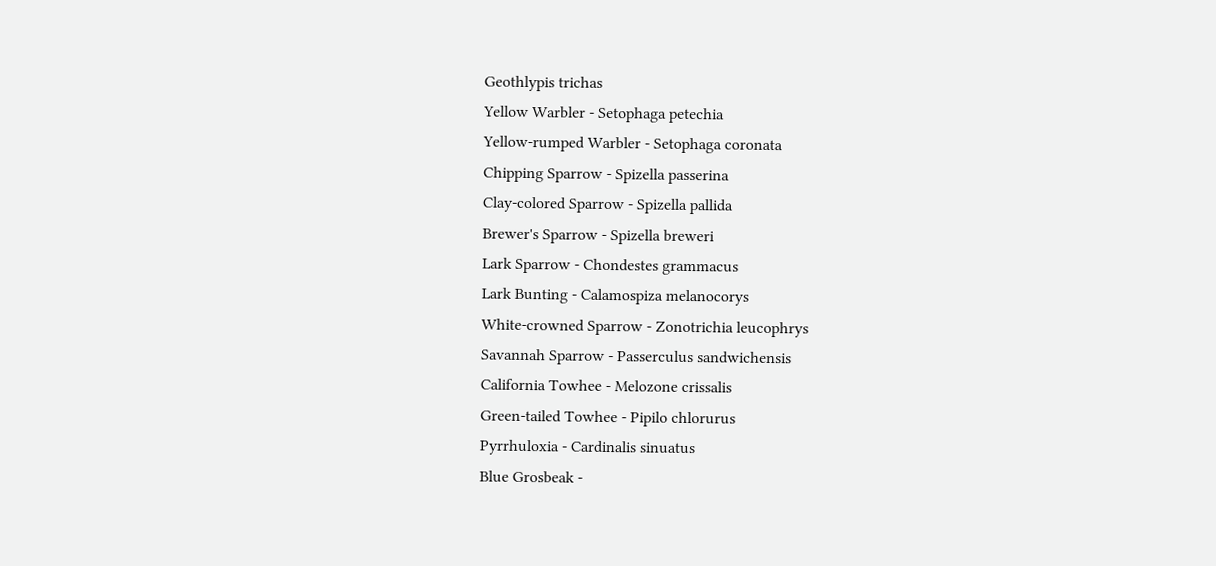Geothlypis trichas
Yellow Warbler - Setophaga petechia
Yellow-rumped Warbler - Setophaga coronata
Chipping Sparrow - Spizella passerina
Clay-colored Sparrow - Spizella pallida
Brewer's Sparrow - Spizella breweri
Lark Sparrow - Chondestes grammacus
Lark Bunting - Calamospiza melanocorys
White-crowned Sparrow - Zonotrichia leucophrys
Savannah Sparrow - Passerculus sandwichensis
California Towhee - Melozone crissalis
Green-tailed Towhee - Pipilo chlorurus
Pyrrhuloxia - Cardinalis sinuatus
Blue Grosbeak -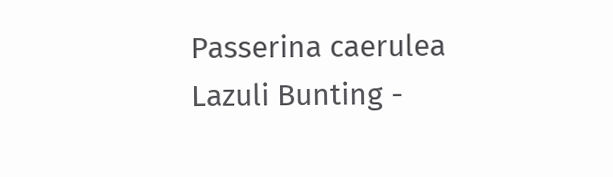Passerina caerulea
Lazuli Bunting -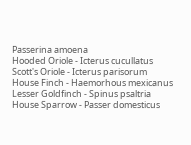Passerina amoena
Hooded Oriole - Icterus cucullatus
Scott's Oriole - Icterus parisorum
House Finch - Haemorhous mexicanus
Lesser Goldfinch - Spinus psaltria
House Sparrow - Passer domesticus